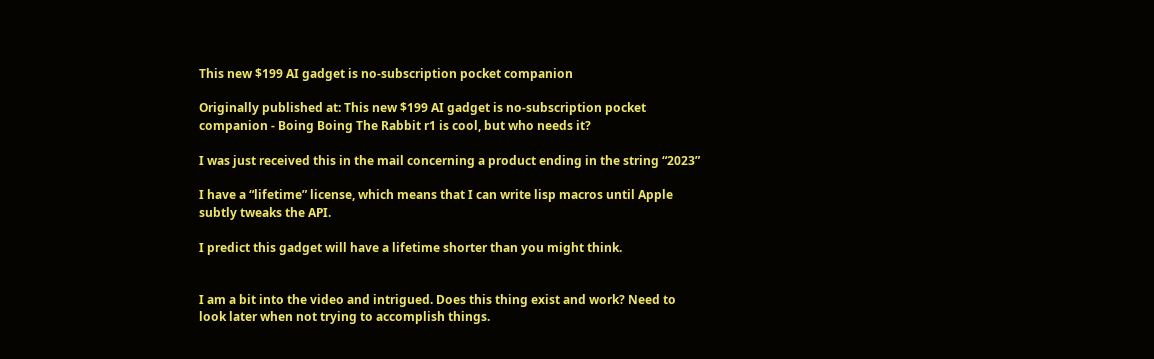This new $199 AI gadget is no-subscription pocket companion

Originally published at: This new $199 AI gadget is no-subscription pocket companion - Boing Boing The Rabbit r1 is cool, but who needs it?

I was just received this in the mail concerning a product ending in the string “2023”

I have a “lifetime” license, which means that I can write lisp macros until Apple subtly tweaks the API.

I predict this gadget will have a lifetime shorter than you might think.


I am a bit into the video and intrigued. Does this thing exist and work? Need to look later when not trying to accomplish things.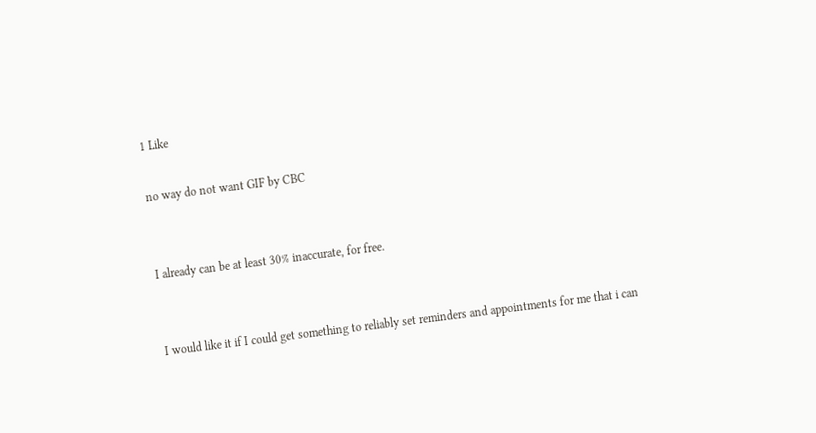1 Like

no way do not want GIF by CBC


I already can be at least 30% inaccurate, for free.


I would like it if I could get something to reliably set reminders and appointments for me that i can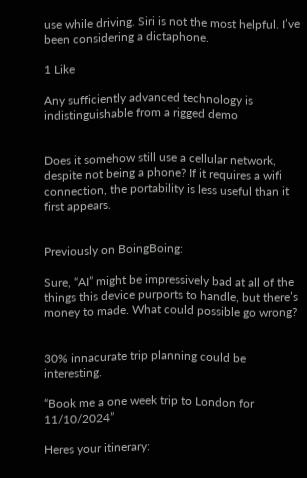use while driving. Siri is not the most helpful. I’ve been considering a dictaphone.

1 Like

Any sufficiently advanced technology is indistinguishable from a rigged demo


Does it somehow still use a cellular network, despite not being a phone? If it requires a wifi connection, the portability is less useful than it first appears.


Previously on BoingBoing:

Sure, “AI” might be impressively bad at all of the things this device purports to handle, but there’s money to made. What could possible go wrong?


30% innacurate trip planning could be interesting.

“Book me a one week trip to London for 11/10/2024”

Heres your itinerary: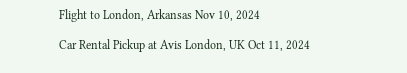Flight to London, Arkansas Nov 10, 2024

Car Rental Pickup at Avis London, UK Oct 11, 2024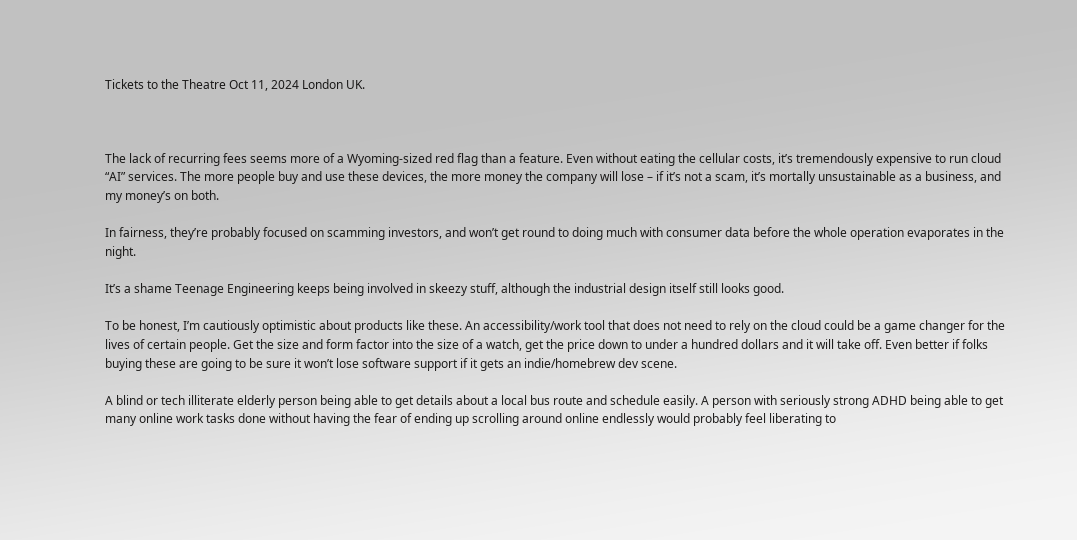Tickets to the Theatre Oct 11, 2024 London UK.



The lack of recurring fees seems more of a Wyoming-sized red flag than a feature. Even without eating the cellular costs, it’s tremendously expensive to run cloud “AI” services. The more people buy and use these devices, the more money the company will lose – if it’s not a scam, it’s mortally unsustainable as a business, and my money’s on both.

In fairness, they’re probably focused on scamming investors, and won’t get round to doing much with consumer data before the whole operation evaporates in the night.

It’s a shame Teenage Engineering keeps being involved in skeezy stuff, although the industrial design itself still looks good.

To be honest, I’m cautiously optimistic about products like these. An accessibility/work tool that does not need to rely on the cloud could be a game changer for the lives of certain people. Get the size and form factor into the size of a watch, get the price down to under a hundred dollars and it will take off. Even better if folks buying these are going to be sure it won’t lose software support if it gets an indie/homebrew dev scene.

A blind or tech illiterate elderly person being able to get details about a local bus route and schedule easily. A person with seriously strong ADHD being able to get many online work tasks done without having the fear of ending up scrolling around online endlessly would probably feel liberating to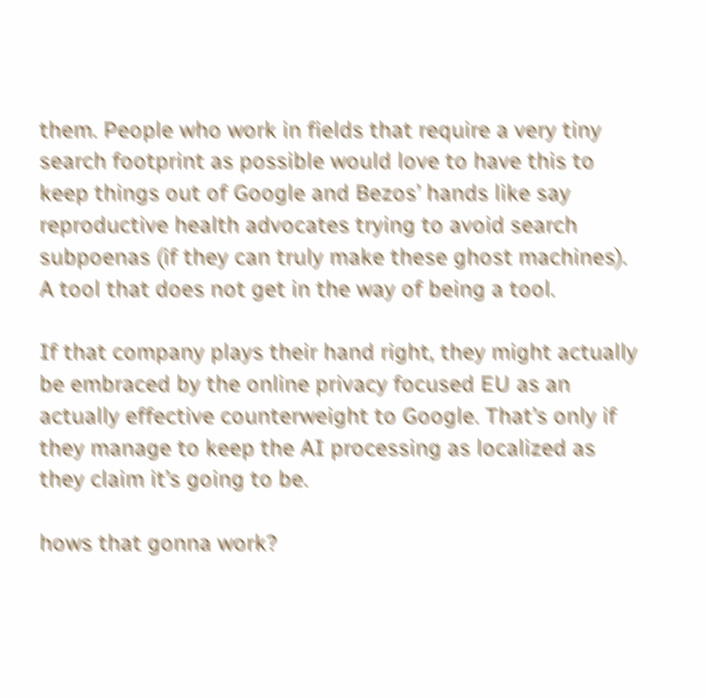them. People who work in fields that require a very tiny search footprint as possible would love to have this to keep things out of Google and Bezos’ hands like say reproductive health advocates trying to avoid search subpoenas (if they can truly make these ghost machines). A tool that does not get in the way of being a tool.

If that company plays their hand right, they might actually be embraced by the online privacy focused EU as an actually effective counterweight to Google. That’s only if they manage to keep the AI processing as localized as they claim it’s going to be.

hows that gonna work?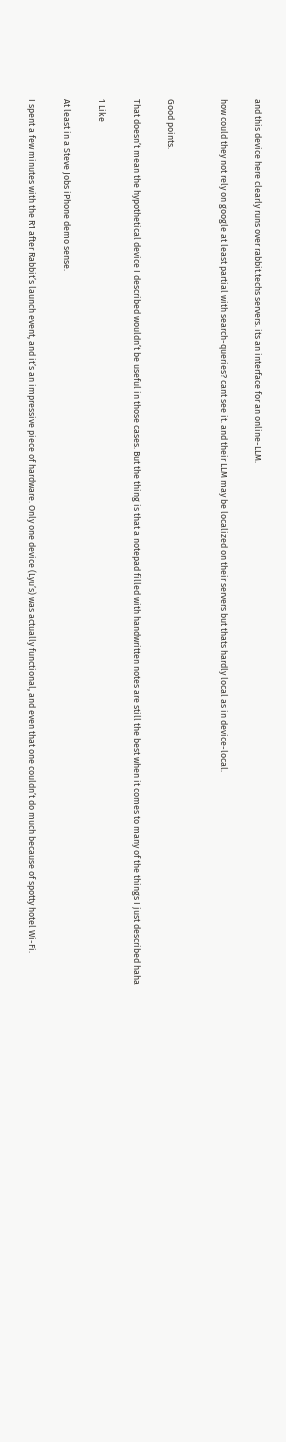and this device here clearly runs over rabbit.techs servers. its an interface for an online-LLM.

how could they not rely on google at least partial with search-queries? cant see it. and their LLM may be localized on their servers but thats hardly local as in device-local.


Good points.

That doesn’t mean the hypothetical device I described wouldn’t be useful in those cases. But the thing is that a notepad filled with handwritten notes are still the best when it comes to many of the things I just described haha

1 Like

At least in a Steve Jobs iPhone demo sense.

I spent a few minutes with the R1 after Rabbit’s launch event, and it’s an impressive piece of hardware. Only one device (Lyu’s) was actually functional, and even that one couldn’t do much because of spotty hotel Wi-Fi.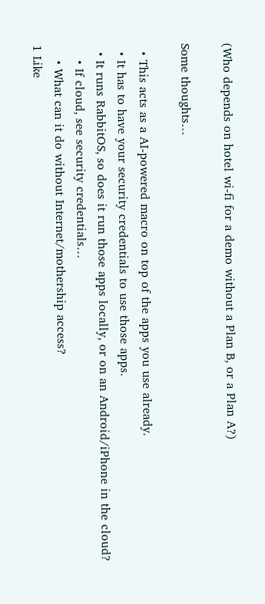(Who depends on hotel wi-fi for a demo without a Plan B, or a Plan A?)

Some thoughts…

  • This acts as a AI-powered macro on top of the apps you use already.
  • It has to have your security credentials to use those apps.
  • It runs RabbitOS, so does it run those apps locally, or on an Android/iPhone in the cloud?
    • If cloud, see security credentials…
    • What can it do without Internet/mothership access?
1 Like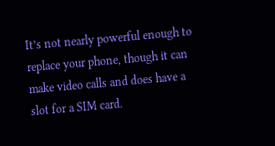It’s not nearly powerful enough to replace your phone, though it can make video calls and does have a slot for a SIM card.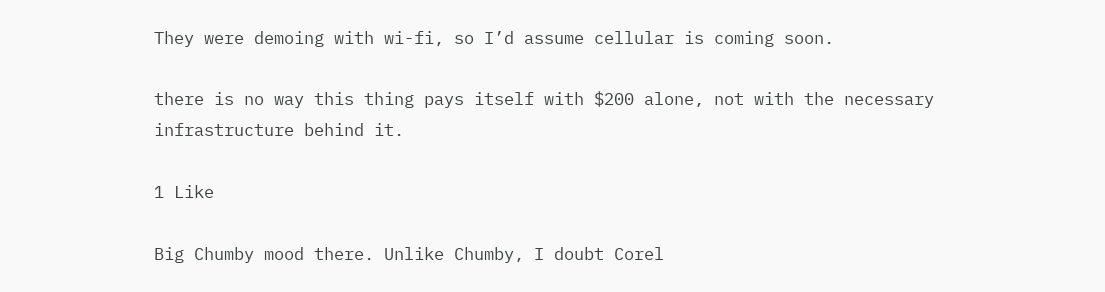They were demoing with wi-fi, so I’d assume cellular is coming soon.

there is no way this thing pays itself with $200 alone, not with the necessary infrastructure behind it.

1 Like

Big Chumby mood there. Unlike Chumby, I doubt Corel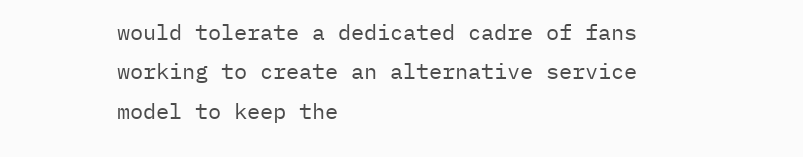would tolerate a dedicated cadre of fans working to create an alternative service model to keep the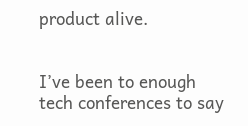product alive.


I’ve been to enough tech conferences to say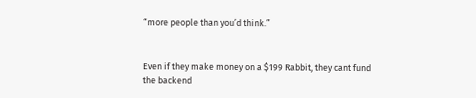“more people than you’d think.”


Even if they make money on a $199 Rabbit, they cant fund the backend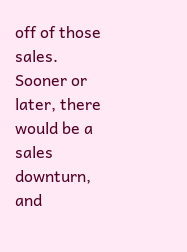off of those sales. Sooner or later, there would be a sales downturn, and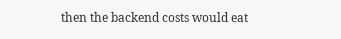then the backend costs would eat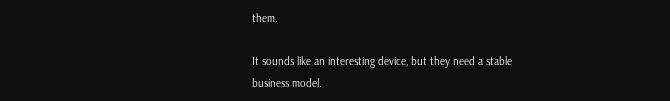them.

It sounds like an interesting device, but they need a stable business model.